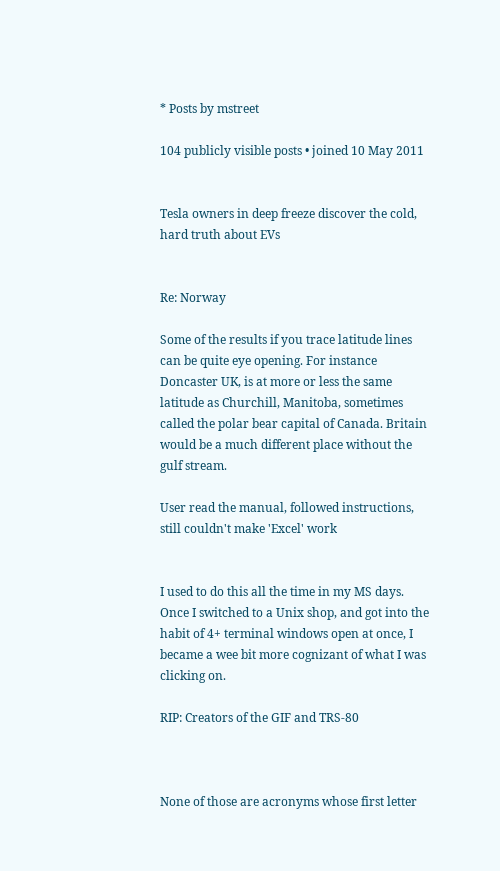* Posts by mstreet

104 publicly visible posts • joined 10 May 2011


Tesla owners in deep freeze discover the cold, hard truth about EVs


Re: Norway

Some of the results if you trace latitude lines can be quite eye opening. For instance Doncaster UK, is at more or less the same latitude as Churchill, Manitoba, sometimes called the polar bear capital of Canada. Britain would be a much different place without the gulf stream.

User read the manual, followed instructions, still couldn't make 'Excel' work


I used to do this all the time in my MS days. Once I switched to a Unix shop, and got into the habit of 4+ terminal windows open at once, I became a wee bit more cognizant of what I was clicking on.

RIP: Creators of the GIF and TRS-80



None of those are acronyms whose first letter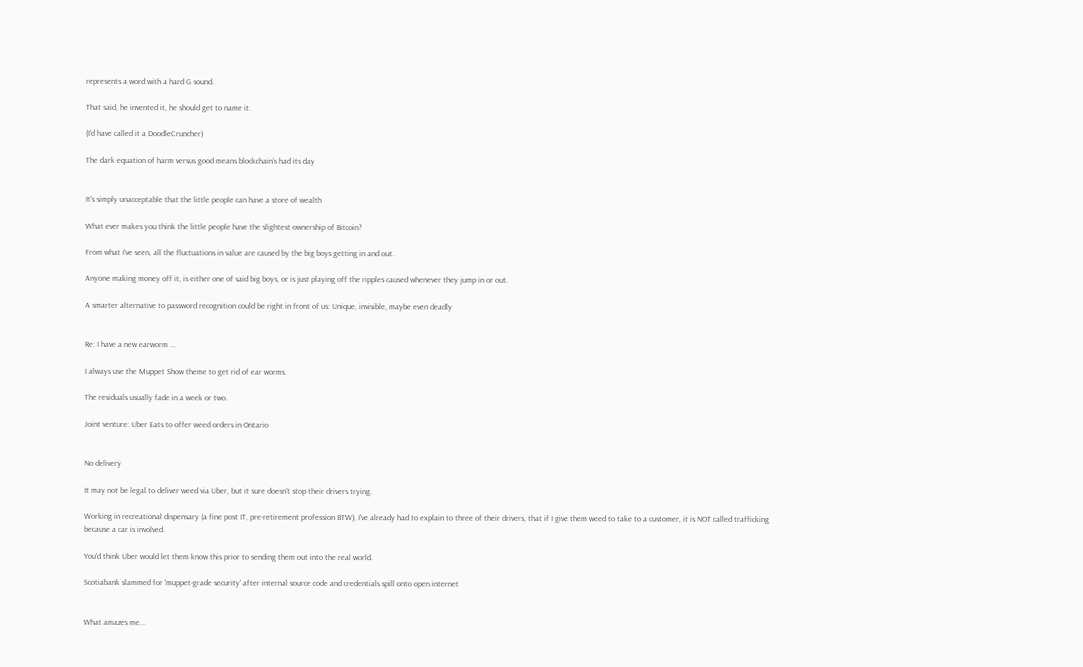represents a word with a hard G sound.

That said, he invented it, he should get to name it.

(I'd have called it a DoodleCruncher)

The dark equation of harm versus good means blockchain’s had its day


It's simply unacceptable that the little people can have a store of wealth

What ever makes you think the little people have the slightest ownership of Bitcoin?

From what I’ve seen, all the fluctuations in value are caused by the big boys getting in and out.

Anyone making money off it, is either one of said big boys, or is just playing off the ripples caused whenever they jump in or out.

A smarter alternative to password recognition could be right in front of us: Unique, invisible, maybe even deadly


Re: I have a new earworm ...

I always use the Muppet Show theme to get rid of ear worms.

The residuals usually fade in a week or two.

Joint venture: Uber Eats to offer weed orders in Ontario


No delivery

It may not be legal to deliver weed via Uber, but it sure doesn't stop their drivers trying.

Working in recreational dispensary (a fine post IT, pre-retirement profession BTW), I've already had to explain to three of their drivers, that if I give them weed to take to a customer, it is NOT called trafficking because a car is involved.

You'd think Uber would let them know this prior to sending them out into the real world.

Scotiabank slammed for 'muppet-grade security' after internal source code and credentials spill onto open internet


What amazes me...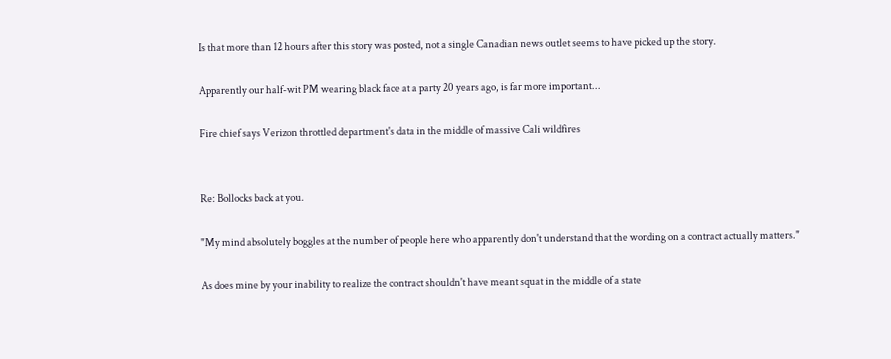Is that more than 12 hours after this story was posted, not a single Canadian news outlet seems to have picked up the story.

Apparently our half-wit PM wearing black face at a party 20 years ago, is far more important...

Fire chief says Verizon throttled department's data in the middle of massive Cali wildfires


Re: Bollocks back at you.

"My mind absolutely boggles at the number of people here who apparently don't understand that the wording on a contract actually matters."

As does mine by your inability to realize the contract shouldn't have meant squat in the middle of a state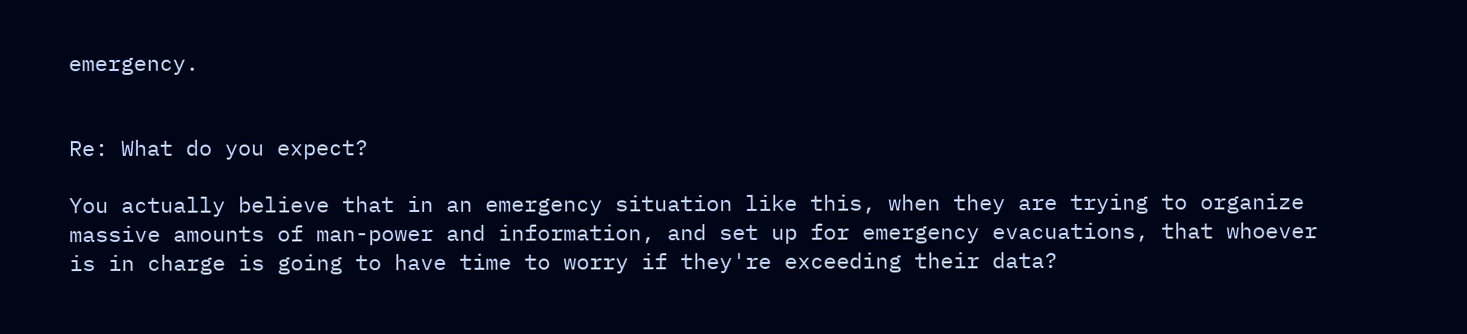emergency.


Re: What do you expect?

You actually believe that in an emergency situation like this, when they are trying to organize massive amounts of man-power and information, and set up for emergency evacuations, that whoever is in charge is going to have time to worry if they're exceeding their data?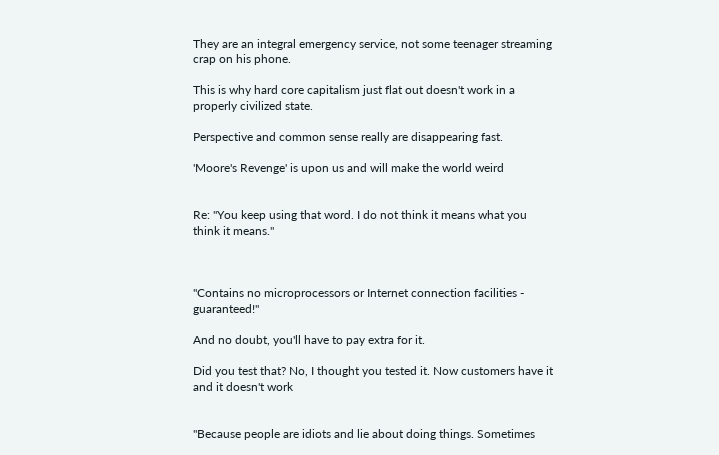They are an integral emergency service, not some teenager streaming crap on his phone.

This is why hard core capitalism just flat out doesn't work in a properly civilized state.

Perspective and common sense really are disappearing fast.

'Moore's Revenge' is upon us and will make the world weird


Re: "You keep using that word. I do not think it means what you think it means."



"Contains no microprocessors or Internet connection facilities - guaranteed!"

And no doubt, you'll have to pay extra for it.

Did you test that? No, I thought you tested it. Now customers have it and it doesn't work


"Because people are idiots and lie about doing things. Sometimes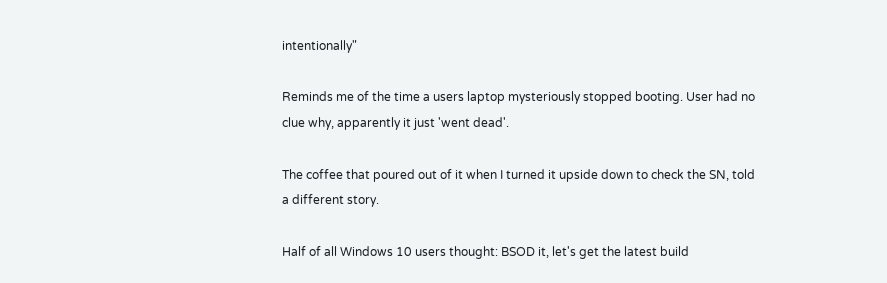intentionally"

Reminds me of the time a users laptop mysteriously stopped booting. User had no clue why, apparently it just 'went dead'.

The coffee that poured out of it when I turned it upside down to check the SN, told a different story.

Half of all Windows 10 users thought: BSOD it, let's get the latest build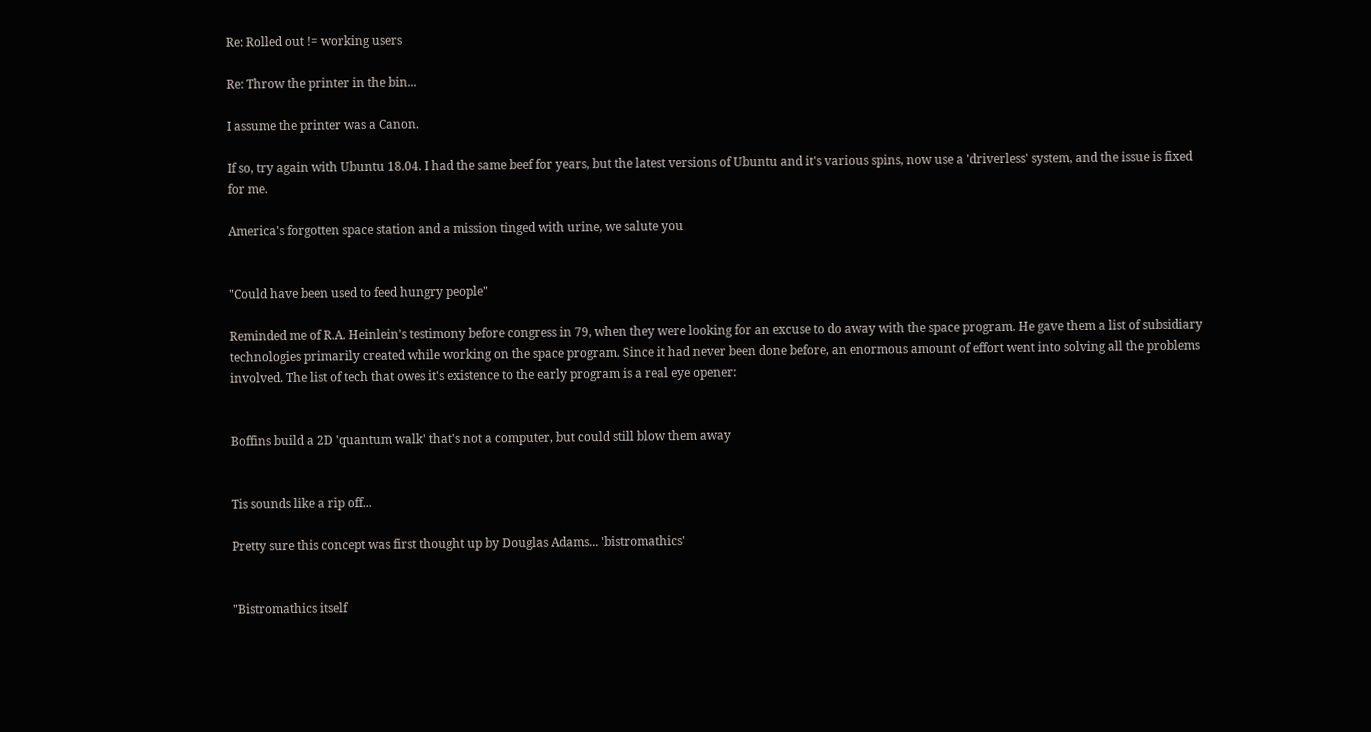Re: Rolled out != working users

Re: Throw the printer in the bin...

I assume the printer was a Canon.

If so, try again with Ubuntu 18.04. I had the same beef for years, but the latest versions of Ubuntu and it's various spins, now use a 'driverless' system, and the issue is fixed for me.

America's forgotten space station and a mission tinged with urine, we salute you


"Could have been used to feed hungry people"

Reminded me of R.A. Heinlein's testimony before congress in 79, when they were looking for an excuse to do away with the space program. He gave them a list of subsidiary technologies primarily created while working on the space program. Since it had never been done before, an enormous amount of effort went into solving all the problems involved. The list of tech that owes it's existence to the early program is a real eye opener:


Boffins build a 2D 'quantum walk' that's not a computer, but could still blow them away


Tis sounds like a rip off...

Pretty sure this concept was first thought up by Douglas Adams... 'bistromathics'


"Bistromathics itself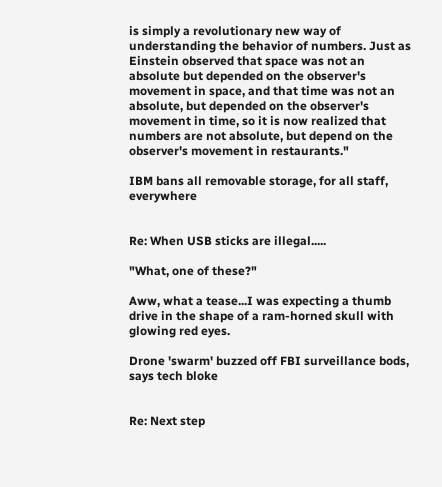is simply a revolutionary new way of understanding the behavior of numbers. Just as Einstein observed that space was not an absolute but depended on the observer's movement in space, and that time was not an absolute, but depended on the observer's movement in time, so it is now realized that numbers are not absolute, but depend on the observer's movement in restaurants."

IBM bans all removable storage, for all staff, everywhere


Re: When USB sticks are illegal.....

"What, one of these?"

Aww, what a tease...I was expecting a thumb drive in the shape of a ram-horned skull with glowing red eyes.

Drone 'swarm' buzzed off FBI surveillance bods, says tech bloke


Re: Next step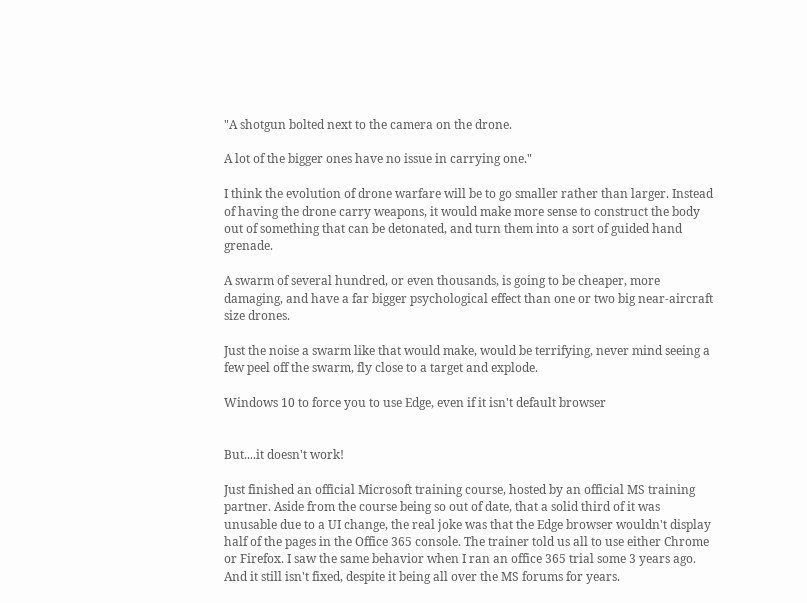"A shotgun bolted next to the camera on the drone.

A lot of the bigger ones have no issue in carrying one."

I think the evolution of drone warfare will be to go smaller rather than larger. Instead of having the drone carry weapons, it would make more sense to construct the body out of something that can be detonated, and turn them into a sort of guided hand grenade.

A swarm of several hundred, or even thousands, is going to be cheaper, more damaging, and have a far bigger psychological effect than one or two big near-aircraft size drones.

Just the noise a swarm like that would make, would be terrifying, never mind seeing a few peel off the swarm, fly close to a target and explode.

Windows 10 to force you to use Edge, even if it isn't default browser


But....it doesn't work!

Just finished an official Microsoft training course, hosted by an official MS training partner. Aside from the course being so out of date, that a solid third of it was unusable due to a UI change, the real joke was that the Edge browser wouldn't display half of the pages in the Office 365 console. The trainer told us all to use either Chrome or Firefox. I saw the same behavior when I ran an office 365 trial some 3 years ago. And it still isn't fixed, despite it being all over the MS forums for years.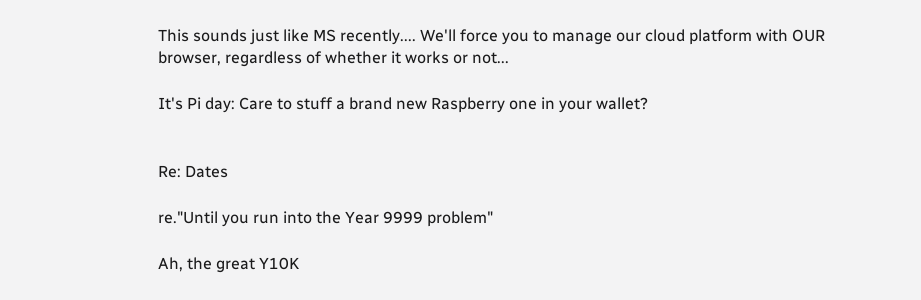This sounds just like MS recently.... We'll force you to manage our cloud platform with OUR browser, regardless of whether it works or not...

It's Pi day: Care to stuff a brand new Raspberry one in your wallet?


Re: Dates

re."Until you run into the Year 9999 problem"

Ah, the great Y10K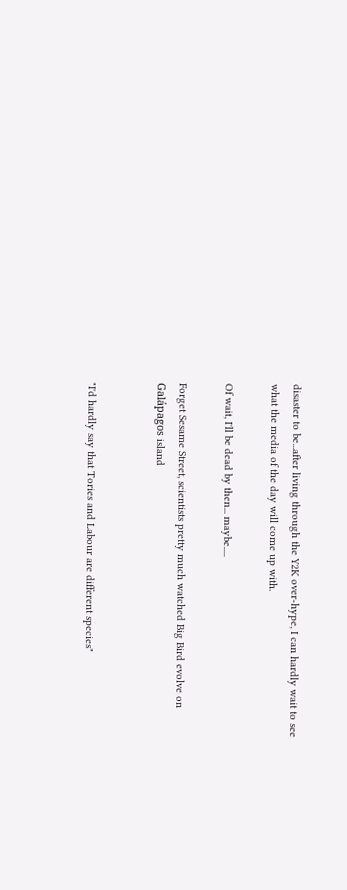disaster to be...after living through the Y2K over-hype, I can hardly wait to see what the media of the day will come up with.

Of wait, I'll be dead by then... maybe.....

Forget Sesame Street, scientists pretty much watched Big Bird evolve on Galápagos island


"I'd hardly say that Tories and Labour are different species"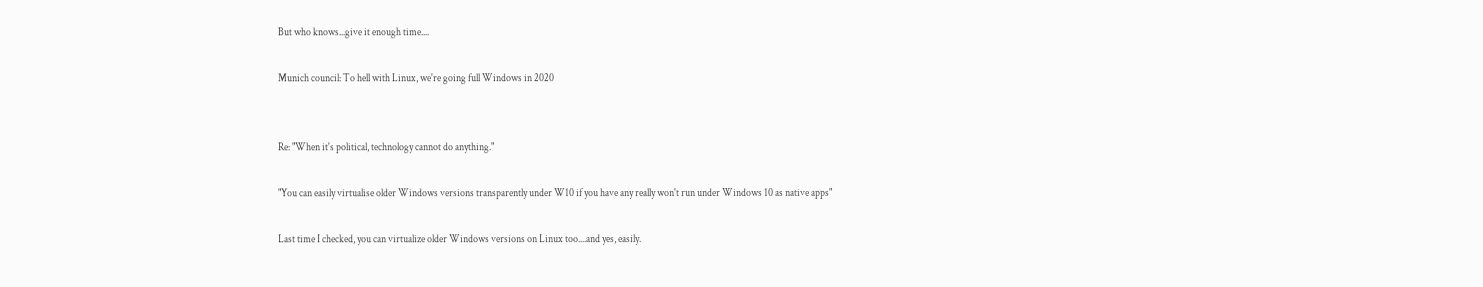But who knows...give it enough time....

Munich council: To hell with Linux, we're going full Windows in 2020


Re: "When it's political, technology cannot do anything."

"You can easily virtualise older Windows versions transparently under W10 if you have any really won't run under Windows 10 as native apps"

Last time I checked, you can virtualize older Windows versions on Linux too....and yes, easily.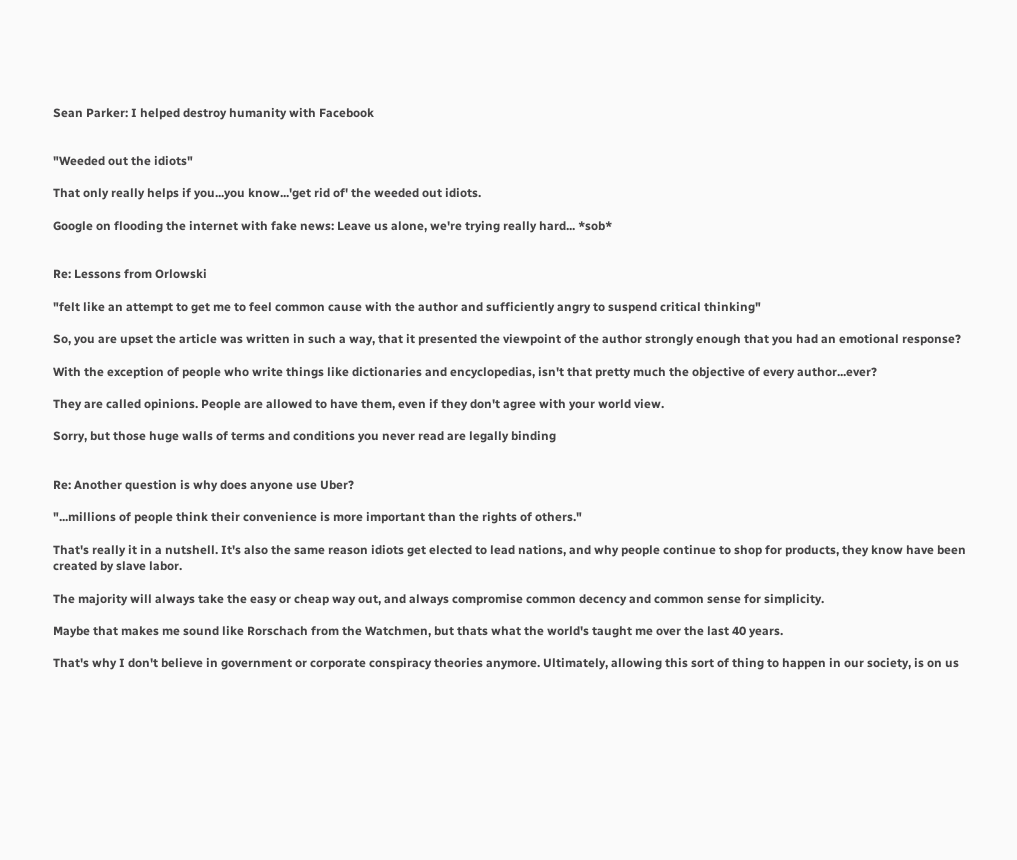Sean Parker: I helped destroy humanity with Facebook


"Weeded out the idiots"

That only really helps if you...you know...'get rid of' the weeded out idiots.

Google on flooding the internet with fake news: Leave us alone, we're trying really hard... *sob*


Re: Lessons from Orlowski

"felt like an attempt to get me to feel common cause with the author and sufficiently angry to suspend critical thinking"

So, you are upset the article was written in such a way, that it presented the viewpoint of the author strongly enough that you had an emotional response?

With the exception of people who write things like dictionaries and encyclopedias, isn't that pretty much the objective of every author...ever?

They are called opinions. People are allowed to have them, even if they don't agree with your world view.

Sorry, but those huge walls of terms and conditions you never read are legally binding


Re: Another question is why does anyone use Uber?

"...millions of people think their convenience is more important than the rights of others."

That's really it in a nutshell. It's also the same reason idiots get elected to lead nations, and why people continue to shop for products, they know have been created by slave labor.

The majority will always take the easy or cheap way out, and always compromise common decency and common sense for simplicity.

Maybe that makes me sound like Rorschach from the Watchmen, but thats what the world's taught me over the last 40 years.

That's why I don't believe in government or corporate conspiracy theories anymore. Ultimately, allowing this sort of thing to happen in our society, is on us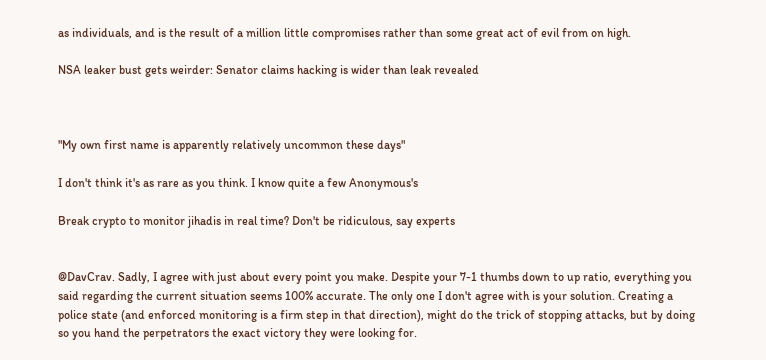as individuals, and is the result of a million little compromises rather than some great act of evil from on high.

NSA leaker bust gets weirder: Senator claims hacking is wider than leak revealed



"My own first name is apparently relatively uncommon these days"

I don't think it's as rare as you think. I know quite a few Anonymous's

Break crypto to monitor jihadis in real time? Don't be ridiculous, say experts


@DavCrav. Sadly, I agree with just about every point you make. Despite your 7-1 thumbs down to up ratio, everything you said regarding the current situation seems 100% accurate. The only one I don't agree with is your solution. Creating a police state (and enforced monitoring is a firm step in that direction), might do the trick of stopping attacks, but by doing so you hand the perpetrators the exact victory they were looking for.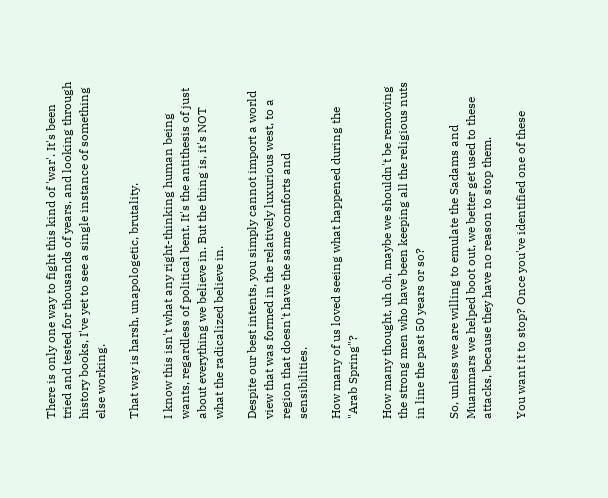There is only one way to fight this kind of 'war'. It's been tried and tested for thousands of years, and looking through history books, I've yet to see a single instance of something else working.

That way is harsh, unapologetic, brutality.

I know this isn't what any right-thinking human being wants, regardless of political bent. It's the antithesis of just about everything we believe in. But the thing is, it's NOT what the radicalized believe in.

Despite our best intents, you simply cannot import a world view that was formed in the relatively luxurious west, to a region that doesn't have the same comforts and sensibilities.

How many of us loved seeing what happened during the "Arab Spring"?

How many thought, uh oh, maybe we shouldn't be removing the strong men who have been keeping all the religious nuts in line the past 50 years or so?

So, unless we are willing to emulate the Sadams and Muammars we helped boot out, we better get used to these attacks, because they have no reason to stop them.

You want it to stop? Once you've identified one of these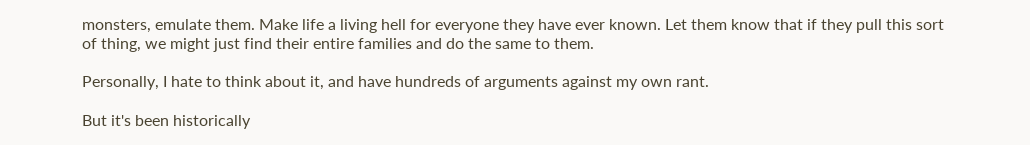monsters, emulate them. Make life a living hell for everyone they have ever known. Let them know that if they pull this sort of thing, we might just find their entire families and do the same to them.

Personally, I hate to think about it, and have hundreds of arguments against my own rant.

But it's been historically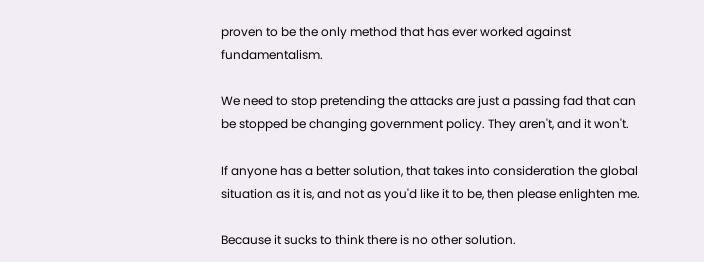proven to be the only method that has ever worked against fundamentalism.

We need to stop pretending the attacks are just a passing fad that can be stopped be changing government policy. They aren't, and it won't.

If anyone has a better solution, that takes into consideration the global situation as it is, and not as you'd like it to be, then please enlighten me.

Because it sucks to think there is no other solution.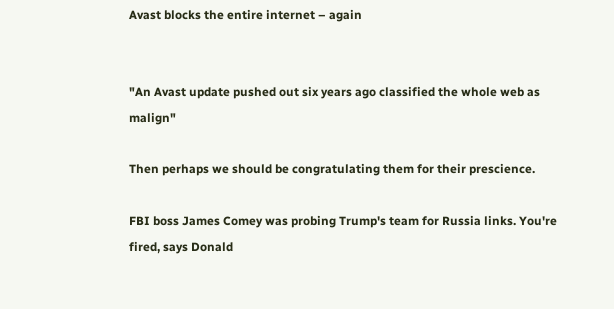Avast blocks the entire internet – again


"An Avast update pushed out six years ago classified the whole web as malign"

Then perhaps we should be congratulating them for their prescience.

FBI boss James Comey was probing Trump's team for Russia links. You're fired, says Donald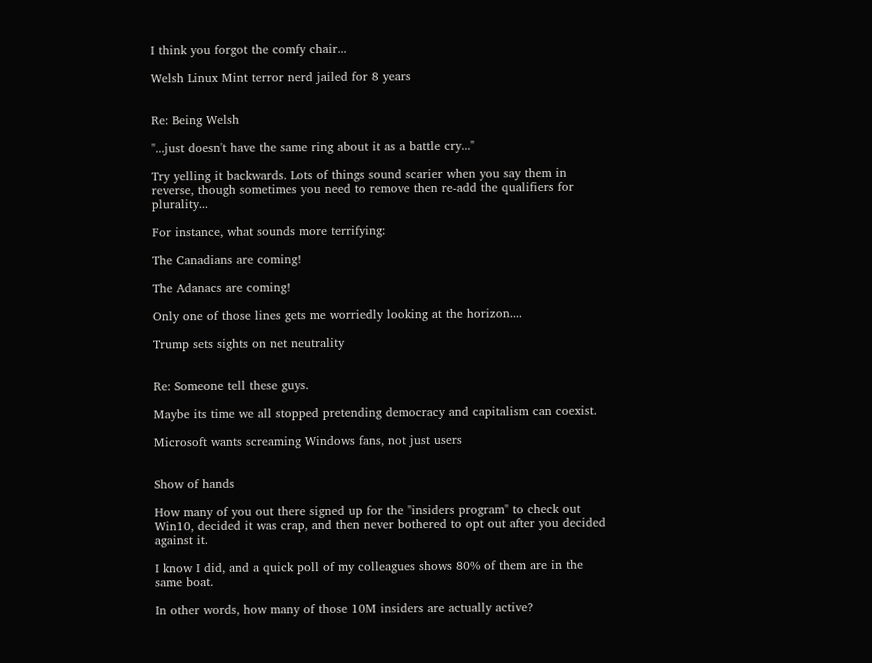I think you forgot the comfy chair...

Welsh Linux Mint terror nerd jailed for 8 years


Re: Being Welsh

"...just doesn't have the same ring about it as a battle cry..."

Try yelling it backwards. Lots of things sound scarier when you say them in reverse, though sometimes you need to remove then re-add the qualifiers for plurality...

For instance, what sounds more terrifying:

The Canadians are coming!

The Adanacs are coming!

Only one of those lines gets me worriedly looking at the horizon....

Trump sets sights on net neutrality


Re: Someone tell these guys.

Maybe its time we all stopped pretending democracy and capitalism can coexist.

Microsoft wants screaming Windows fans, not just users


Show of hands

How many of you out there signed up for the "insiders program" to check out Win10, decided it was crap, and then never bothered to opt out after you decided against it.

I know I did, and a quick poll of my colleagues shows 80% of them are in the same boat.

In other words, how many of those 10M insiders are actually active?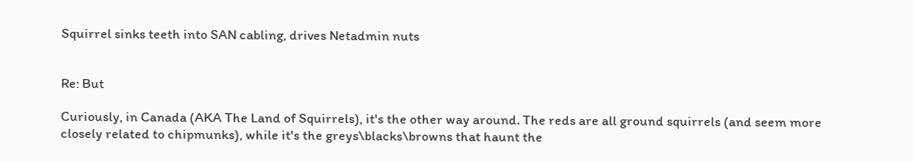Squirrel sinks teeth into SAN cabling, drives Netadmin nuts


Re: But

Curiously, in Canada (AKA The Land of Squirrels), it's the other way around. The reds are all ground squirrels (and seem more closely related to chipmunks), while it's the greys\blacks\browns that haunt the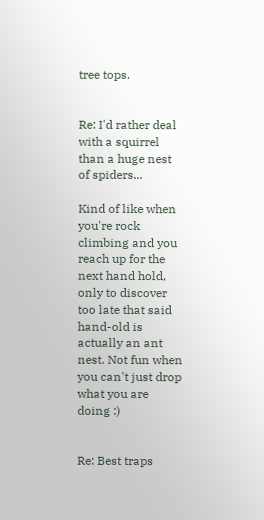tree tops.


Re: I'd rather deal with a squirrel than a huge nest of spiders...

Kind of like when you're rock climbing and you reach up for the next hand hold, only to discover too late that said hand-old is actually an ant nest. Not fun when you can't just drop what you are doing :)


Re: Best traps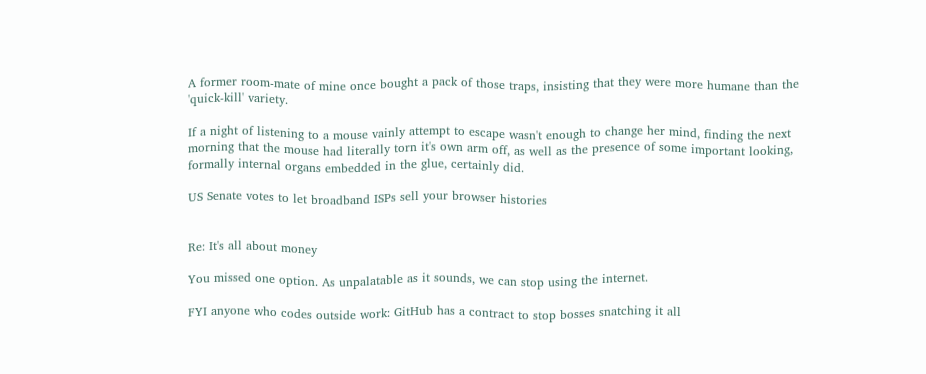A former room-mate of mine once bought a pack of those traps, insisting that they were more humane than the 'quick-kill' variety.

If a night of listening to a mouse vainly attempt to escape wasn't enough to change her mind, finding the next morning that the mouse had literally torn it's own arm off, as well as the presence of some important looking, formally internal organs embedded in the glue, certainly did.

US Senate votes to let broadband ISPs sell your browser histories


Re: It's all about money

You missed one option. As unpalatable as it sounds, we can stop using the internet.

FYI anyone who codes outside work: GitHub has a contract to stop bosses snatching it all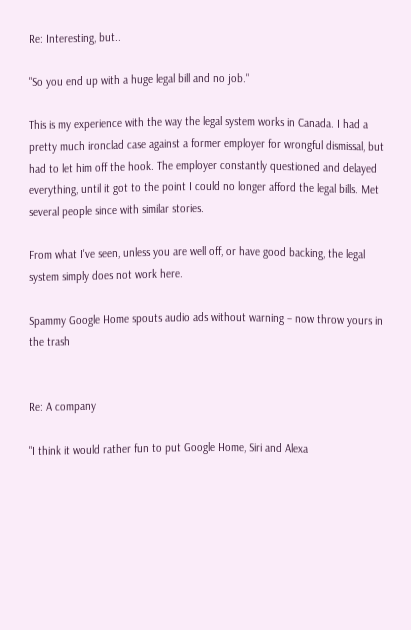Re: Interesting, but..

"So you end up with a huge legal bill and no job."

This is my experience with the way the legal system works in Canada. I had a pretty much ironclad case against a former employer for wrongful dismissal, but had to let him off the hook. The employer constantly questioned and delayed everything, until it got to the point I could no longer afford the legal bills. Met several people since with similar stories.

From what I've seen, unless you are well off, or have good backing, the legal system simply does not work here.

Spammy Google Home spouts audio ads without warning – now throw yours in the trash


Re: A company

"I think it would rather fun to put Google Home, Siri and Alexa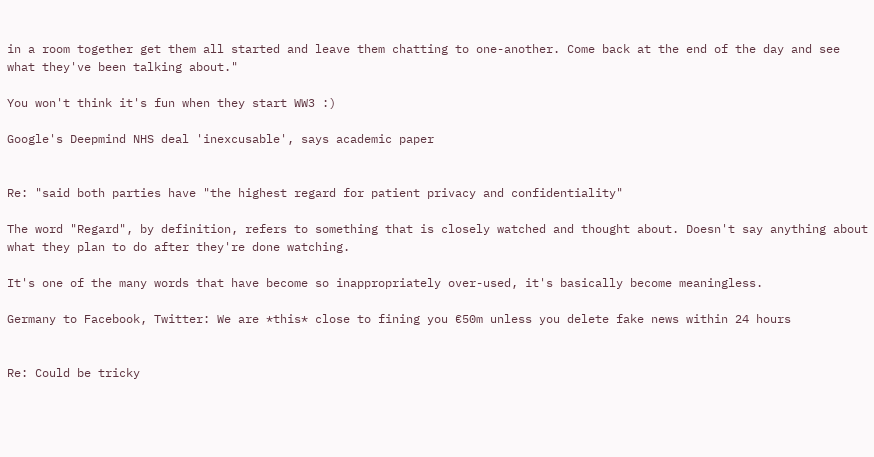in a room together get them all started and leave them chatting to one-another. Come back at the end of the day and see what they've been talking about."

You won't think it's fun when they start WW3 :)

Google's Deepmind NHS deal 'inexcusable', says academic paper


Re: "said both parties have "the highest regard for patient privacy and confidentiality"

The word "Regard", by definition, refers to something that is closely watched and thought about. Doesn't say anything about what they plan to do after they're done watching.

It's one of the many words that have become so inappropriately over-used, it's basically become meaningless.

Germany to Facebook, Twitter: We are *this* close to fining you €50m unless you delete fake news within 24 hours


Re: Could be tricky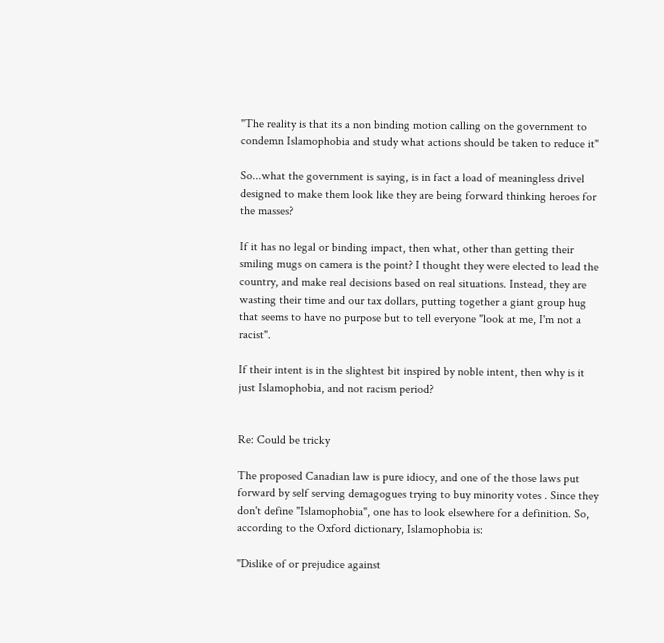"The reality is that its a non binding motion calling on the government to condemn Islamophobia and study what actions should be taken to reduce it"

So...what the government is saying, is in fact a load of meaningless drivel designed to make them look like they are being forward thinking heroes for the masses?

If it has no legal or binding impact, then what, other than getting their smiling mugs on camera is the point? I thought they were elected to lead the country, and make real decisions based on real situations. Instead, they are wasting their time and our tax dollars, putting together a giant group hug that seems to have no purpose but to tell everyone "look at me, I'm not a racist".

If their intent is in the slightest bit inspired by noble intent, then why is it just Islamophobia, and not racism period?


Re: Could be tricky

The proposed Canadian law is pure idiocy, and one of the those laws put forward by self serving demagogues trying to buy minority votes . Since they don't define "Islamophobia", one has to look elsewhere for a definition. So, according to the Oxford dictionary, Islamophobia is:

"Dislike of or prejudice against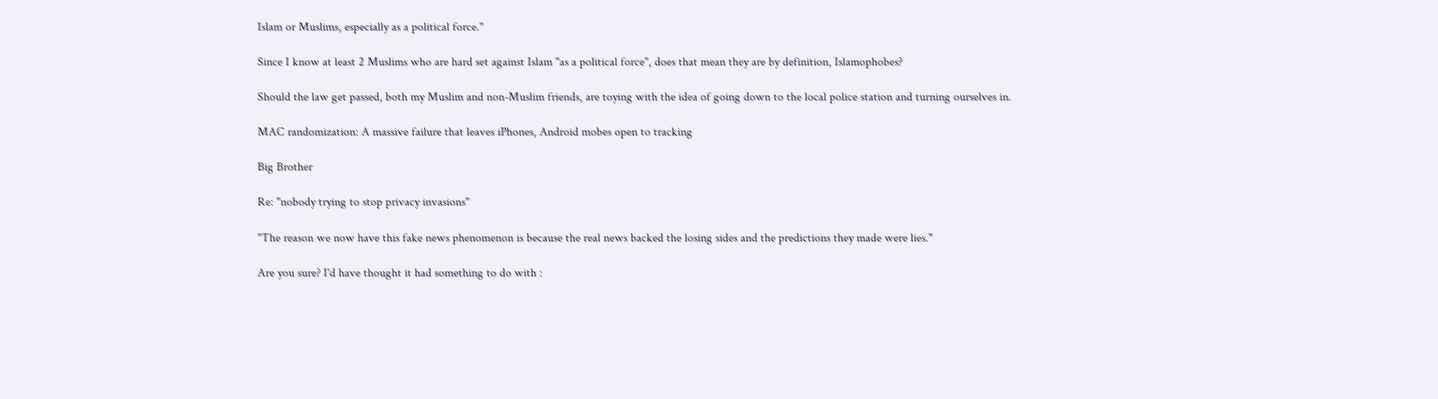Islam or Muslims, especially as a political force."

Since I know at least 2 Muslims who are hard set against Islam "as a political force", does that mean they are by definition, Islamophobes?

Should the law get passed, both my Muslim and non-Muslim friends, are toying with the idea of going down to the local police station and turning ourselves in.

MAC randomization: A massive failure that leaves iPhones, Android mobes open to tracking

Big Brother

Re: "nobody trying to stop privacy invasions"

"The reason we now have this fake news phenomenon is because the real news backed the losing sides and the predictions they made were lies."

Are you sure? I'd have thought it had something to do with :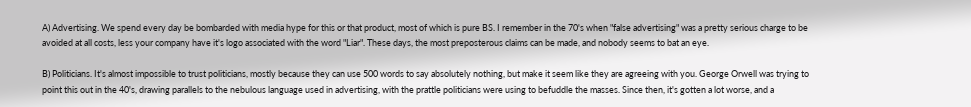A) Advertising. We spend every day be bombarded with media hype for this or that product, most of which is pure BS. I remember in the 70's when "false advertising" was a pretty serious charge to be avoided at all costs, less your company have it's logo associated with the word "Liar". These days, the most preposterous claims can be made, and nobody seems to bat an eye.

B) Politicians. It's almost impossible to trust politicians, mostly because they can use 500 words to say absolutely nothing, but make it seem like they are agreeing with you. George Orwell was trying to point this out in the 40's, drawing parallels to the nebulous language used in advertising, with the prattle politicians were using to befuddle the masses. Since then, it's gotten a lot worse, and a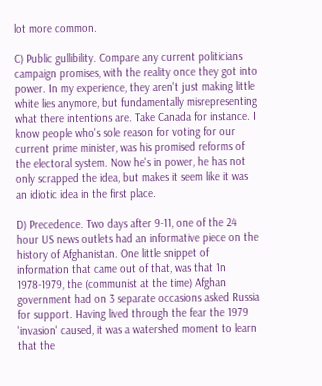lot more common.

C) Public gullibility. Compare any current politicians campaign promises, with the reality once they got into power. In my experience, they aren't just making little white lies anymore, but fundamentally misrepresenting what there intentions are. Take Canada for instance. I know people who's sole reason for voting for our current prime minister, was his promised reforms of the electoral system. Now he's in power, he has not only scrapped the idea, but makes it seem like it was an idiotic idea in the first place.

D) Precedence. Two days after 9-11, one of the 24 hour US news outlets had an informative piece on the history of Afghanistan. One little snippet of information that came out of that, was that 1n 1978-1979, the (communist at the time) Afghan government had on 3 separate occasions asked Russia for support. Having lived through the fear the 1979 'invasion' caused, it was a watershed moment to learn that the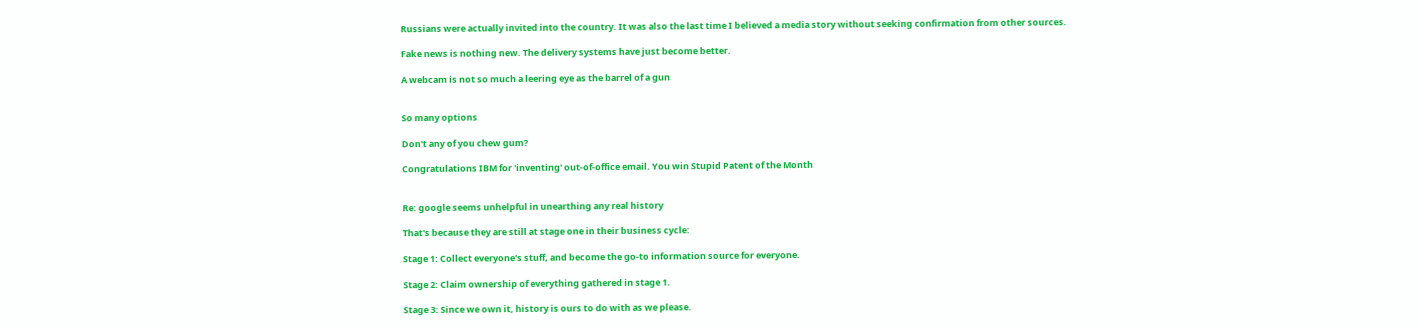Russians were actually invited into the country. It was also the last time I believed a media story without seeking confirmation from other sources.

Fake news is nothing new. The delivery systems have just become better.

A webcam is not so much a leering eye as the barrel of a gun


So many options

Don't any of you chew gum?

Congratulations IBM for 'inventing' out-of-office email. You win Stupid Patent of the Month


Re: google seems unhelpful in unearthing any real history

That's because they are still at stage one in their business cycle:

Stage 1: Collect everyone's stuff, and become the go-to information source for everyone.

Stage 2: Claim ownership of everything gathered in stage 1.

Stage 3: Since we own it, history is ours to do with as we please.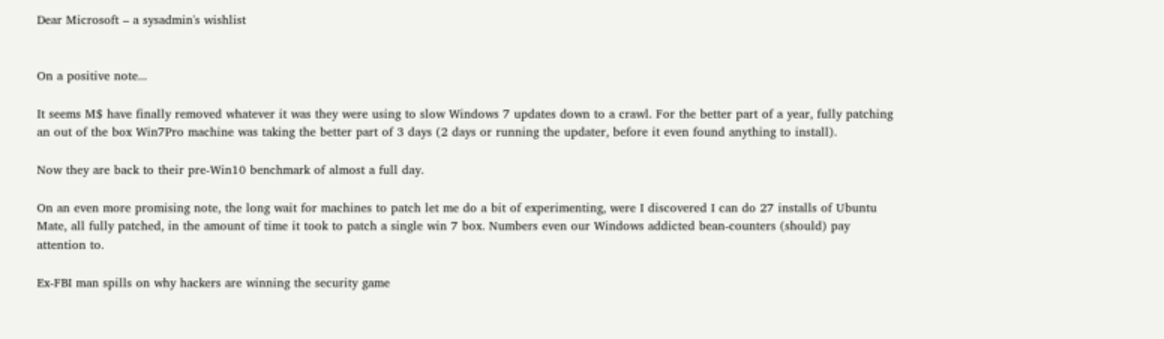Dear Microsoft – a sysadmin's wishlist


On a positive note...

It seems M$ have finally removed whatever it was they were using to slow Windows 7 updates down to a crawl. For the better part of a year, fully patching an out of the box Win7Pro machine was taking the better part of 3 days (2 days or running the updater, before it even found anything to install).

Now they are back to their pre-Win10 benchmark of almost a full day.

On an even more promising note, the long wait for machines to patch let me do a bit of experimenting, were I discovered I can do 27 installs of Ubuntu Mate, all fully patched, in the amount of time it took to patch a single win 7 box. Numbers even our Windows addicted bean-counters (should) pay attention to.

Ex-FBI man spills on why hackers are winning the security game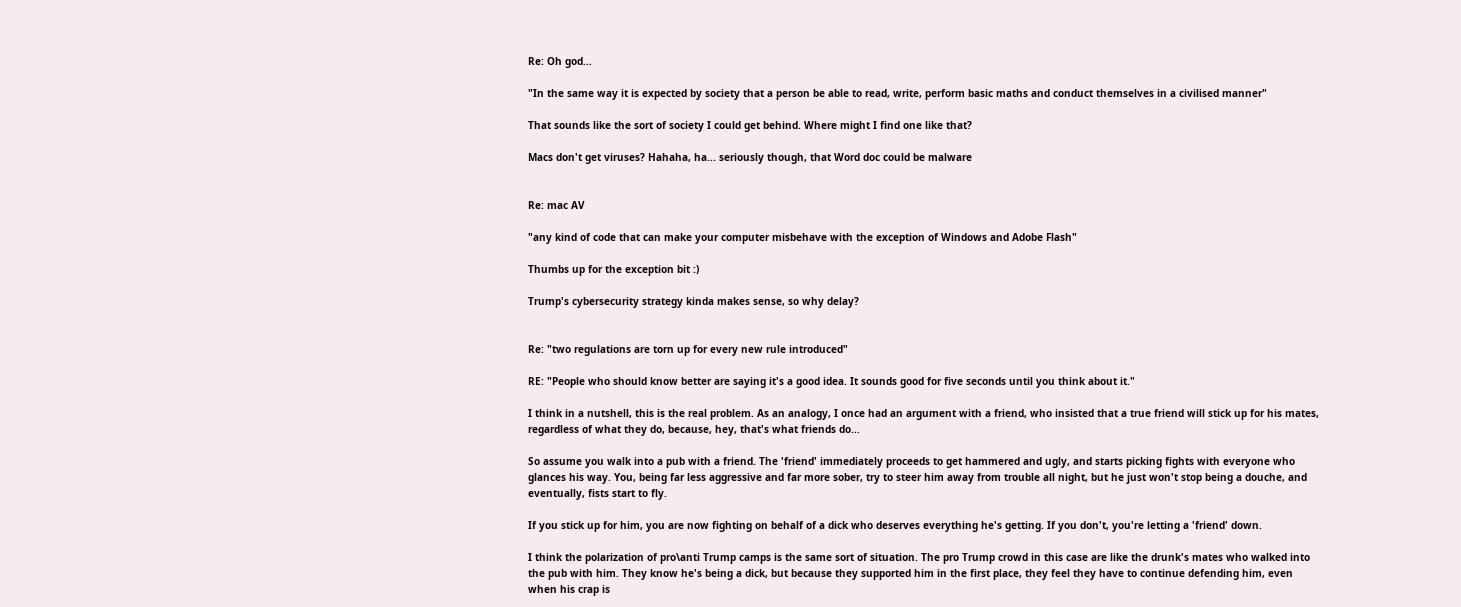Re: Oh god...

"In the same way it is expected by society that a person be able to read, write, perform basic maths and conduct themselves in a civilised manner"

That sounds like the sort of society I could get behind. Where might I find one like that?

Macs don't get viruses? Hahaha, ha... seriously though, that Word doc could be malware


Re: mac AV

"any kind of code that can make your computer misbehave with the exception of Windows and Adobe Flash"

Thumbs up for the exception bit :)

Trump's cybersecurity strategy kinda makes sense, so why delay?


Re: "two regulations are torn up for every new rule introduced"

RE: "People who should know better are saying it's a good idea. It sounds good for five seconds until you think about it."

I think in a nutshell, this is the real problem. As an analogy, I once had an argument with a friend, who insisted that a true friend will stick up for his mates, regardless of what they do, because, hey, that's what friends do...

So assume you walk into a pub with a friend. The 'friend' immediately proceeds to get hammered and ugly, and starts picking fights with everyone who glances his way. You, being far less aggressive and far more sober, try to steer him away from trouble all night, but he just won't stop being a douche, and eventually, fists start to fly.

If you stick up for him, you are now fighting on behalf of a dick who deserves everything he's getting. If you don't, you're letting a 'friend' down.

I think the polarization of pro\anti Trump camps is the same sort of situation. The pro Trump crowd in this case are like the drunk's mates who walked into the pub with him. They know he's being a dick, but because they supported him in the first place, they feel they have to continue defending him, even when his crap is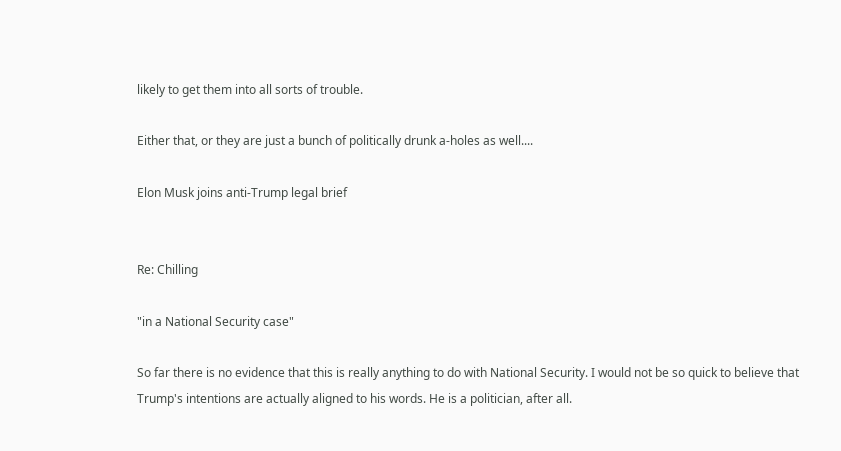likely to get them into all sorts of trouble.

Either that, or they are just a bunch of politically drunk a-holes as well....

Elon Musk joins anti-Trump legal brief


Re: Chilling

"in a National Security case"

So far there is no evidence that this is really anything to do with National Security. I would not be so quick to believe that Trump's intentions are actually aligned to his words. He is a politician, after all.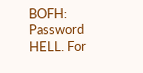BOFH: Password HELL. For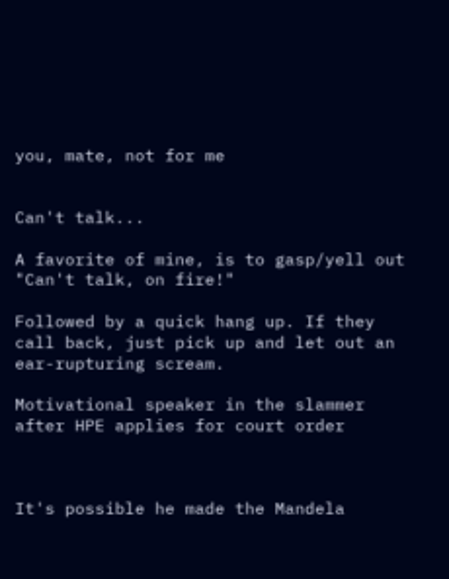you, mate, not for me


Can't talk...

A favorite of mine, is to gasp/yell out "Can't talk, on fire!"

Followed by a quick hang up. If they call back, just pick up and let out an ear-rupturing scream.

Motivational speaker in the slammer after HPE applies for court order



It's possible he made the Mandela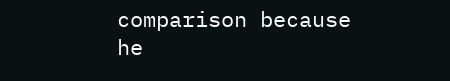comparison because he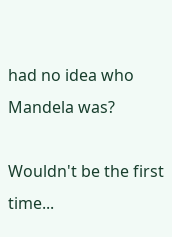had no idea who Mandela was?

Wouldn't be the first time...